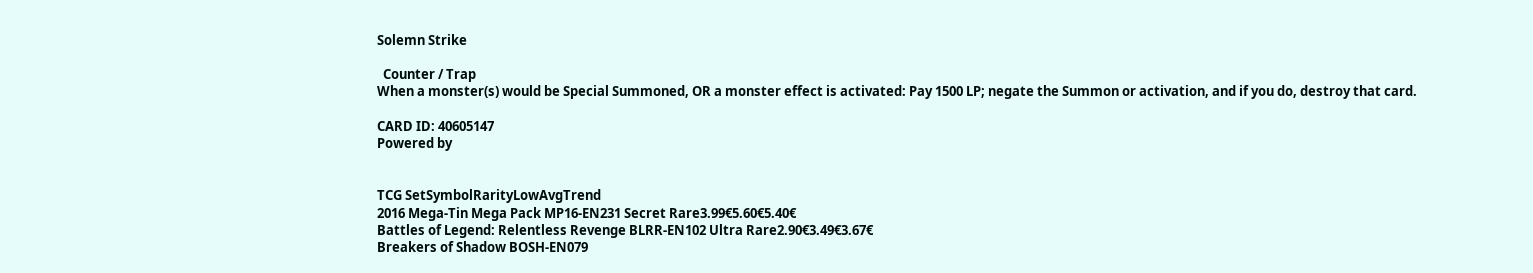Solemn Strike

  Counter / Trap
When a monster(s) would be Special Summoned, OR a monster effect is activated: Pay 1500 LP; negate the Summon or activation, and if you do, destroy that card.

CARD ID: 40605147
Powered by


TCG SetSymbolRarityLowAvgTrend
2016 Mega-Tin Mega Pack MP16-EN231 Secret Rare3.99€5.60€5.40€
Battles of Legend: Relentless Revenge BLRR-EN102 Ultra Rare2.90€3.49€3.67€
Breakers of Shadow BOSH-EN079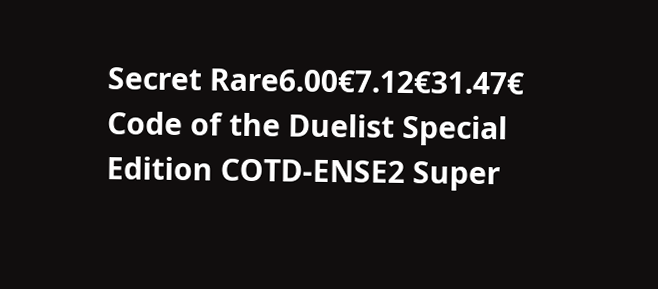Secret Rare6.00€7.12€31.47€
Code of the Duelist Special Edition COTD-ENSE2 Super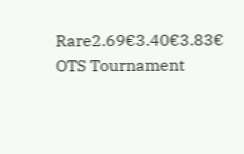Rare2.69€3.40€3.83€
OTS Tournament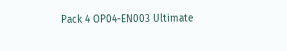Pack 4 OP04-EN003 Ultimate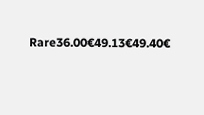Rare36.00€49.13€49.40€